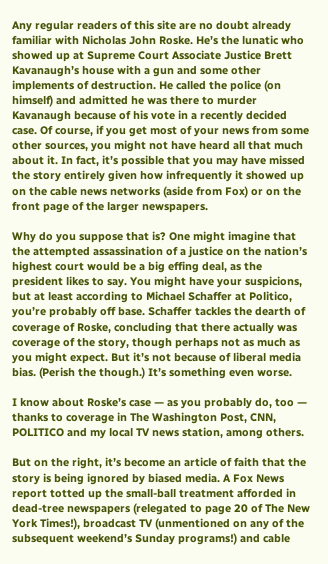Any regular readers of this site are no doubt already familiar with Nicholas John Roske. He’s the lunatic who showed up at Supreme Court Associate Justice Brett Kavanaugh’s house with a gun and some other implements of destruction. He called the police (on himself) and admitted he was there to murder Kavanaugh because of his vote in a recently decided case. Of course, if you get most of your news from some other sources, you might not have heard all that much about it. In fact, it’s possible that you may have missed the story entirely given how infrequently it showed up on the cable news networks (aside from Fox) or on the front page of the larger newspapers.

Why do you suppose that is? One might imagine that the attempted assassination of a justice on the nation’s highest court would be a big effing deal, as the president likes to say. You might have your suspicions, but at least according to Michael Schaffer at Politico, you’re probably off base. Schaffer tackles the dearth of coverage of Roske, concluding that there actually was coverage of the story, though perhaps not as much as you might expect. But it’s not because of liberal media bias. (Perish the though.) It’s something even worse.

I know about Roske’s case — as you probably do, too — thanks to coverage in The Washington Post, CNN, POLITICO and my local TV news station, among others.

But on the right, it’s become an article of faith that the story is being ignored by biased media. A Fox News report totted up the small-ball treatment afforded in dead-tree newspapers (relegated to page 20 of The New York Times!), broadcast TV (unmentioned on any of the subsequent weekend’s Sunday programs!) and cable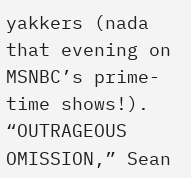yakkers (nada that evening on MSNBC’s prime-time shows!). “OUTRAGEOUS OMISSION,” Sean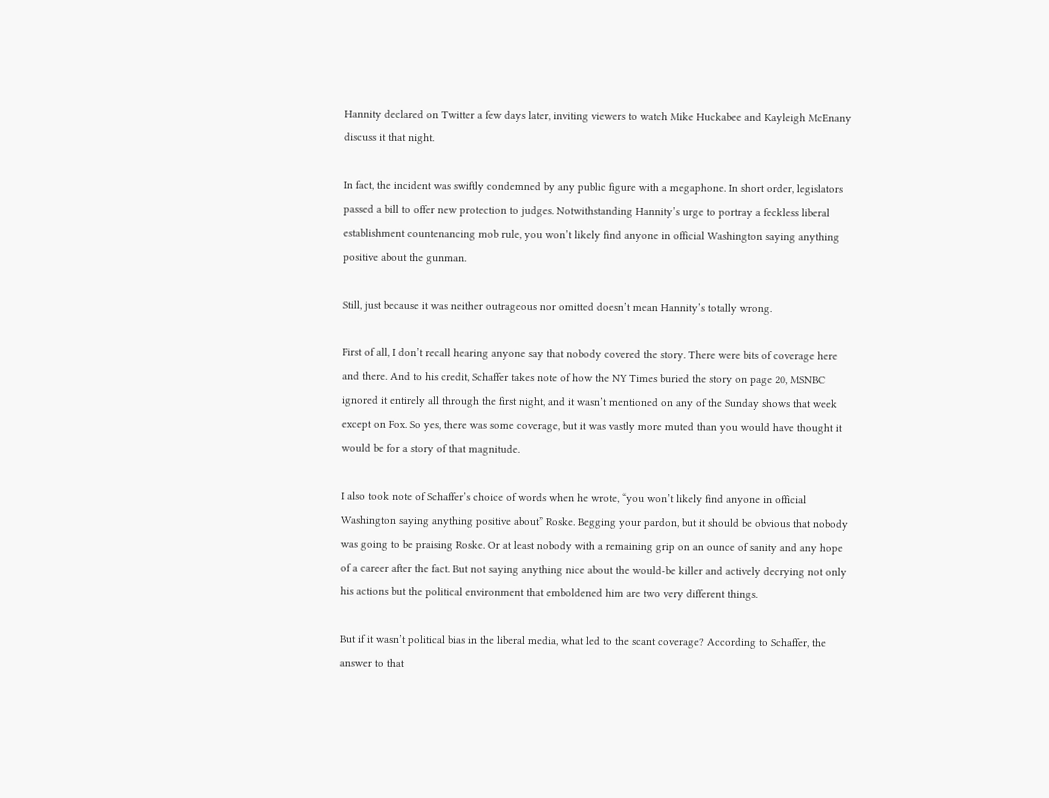Hannity declared on Twitter a few days later, inviting viewers to watch Mike Huckabee and Kayleigh McEnany discuss it that night.

In fact, the incident was swiftly condemned by any public figure with a megaphone. In short order, legislators passed a bill to offer new protection to judges. Notwithstanding Hannity’s urge to portray a feckless liberal establishment countenancing mob rule, you won’t likely find anyone in official Washington saying anything positive about the gunman.

Still, just because it was neither outrageous nor omitted doesn’t mean Hannity’s totally wrong.

First of all, I don’t recall hearing anyone say that nobody covered the story. There were bits of coverage here and there. And to his credit, Schaffer takes note of how the NY Times buried the story on page 20, MSNBC ignored it entirely all through the first night, and it wasn’t mentioned on any of the Sunday shows that week except on Fox. So yes, there was some coverage, but it was vastly more muted than you would have thought it would be for a story of that magnitude.

I also took note of Schaffer’s choice of words when he wrote, “you won’t likely find anyone in official Washington saying anything positive about” Roske. Begging your pardon, but it should be obvious that nobody was going to be praising Roske. Or at least nobody with a remaining grip on an ounce of sanity and any hope of a career after the fact. But not saying anything nice about the would-be killer and actively decrying not only his actions but the political environment that emboldened him are two very different things.

But if it wasn’t political bias in the liberal media, what led to the scant coverage? According to Schaffer, the answer to that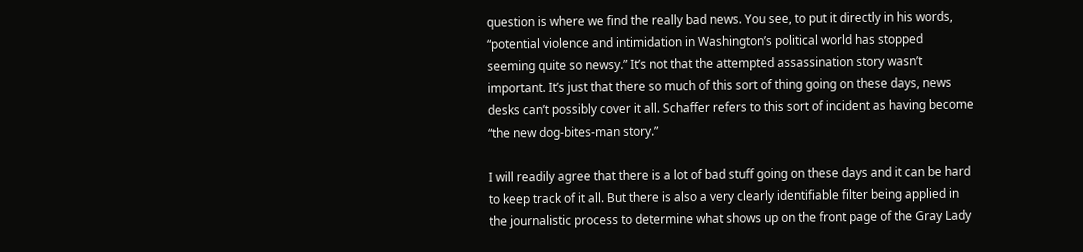question is where we find the really bad news. You see, to put it directly in his words, “potential violence and intimidation in Washington’s political world has stopped seeming quite so newsy.” It’s not that the attempted assassination story wasn’t important. It’s just that there so much of this sort of thing going on these days, news desks can’t possibly cover it all. Schaffer refers to this sort of incident as having become “the new dog-bites-man story.”

I will readily agree that there is a lot of bad stuff going on these days and it can be hard to keep track of it all. But there is also a very clearly identifiable filter being applied in the journalistic process to determine what shows up on the front page of the Gray Lady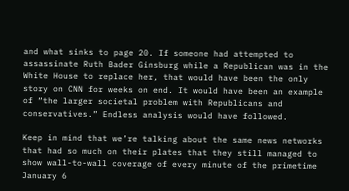and what sinks to page 20. If someone had attempted to assassinate Ruth Bader Ginsburg while a Republican was in the White House to replace her, that would have been the only story on CNN for weeks on end. It would have been an example of “the larger societal problem with Republicans and conservatives.” Endless analysis would have followed.

Keep in mind that we’re talking about the same news networks that had so much on their plates that they still managed to show wall-to-wall coverage of every minute of the primetime January 6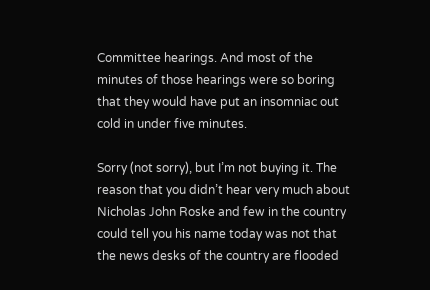Committee hearings. And most of the minutes of those hearings were so boring that they would have put an insomniac out cold in under five minutes.

Sorry (not sorry), but I’m not buying it. The reason that you didn’t hear very much about Nicholas John Roske and few in the country could tell you his name today was not that the news desks of the country are flooded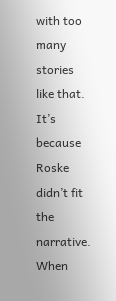with too many stories like that. It’s because Roske didn’t fit the narrative. When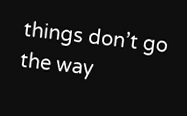things don’t go the way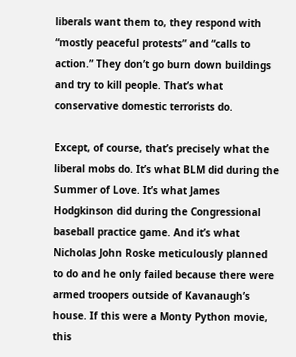liberals want them to, they respond with “mostly peaceful protests” and “calls to action.” They don’t go burn down buildings and try to kill people. That’s what conservative domestic terrorists do.

Except, of course, that’s precisely what the liberal mobs do. It’s what BLM did during the Summer of Love. It’s what James Hodgkinson did during the Congressional baseball practice game. And it’s what Nicholas John Roske meticulously planned to do and he only failed because there were armed troopers outside of Kavanaugh’s house. If this were a Monty Python movie, this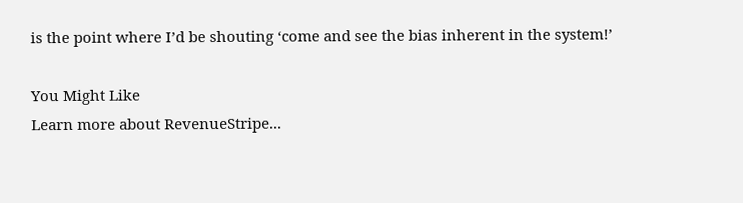is the point where I’d be shouting ‘come and see the bias inherent in the system!’

You Might Like
Learn more about RevenueStripe...